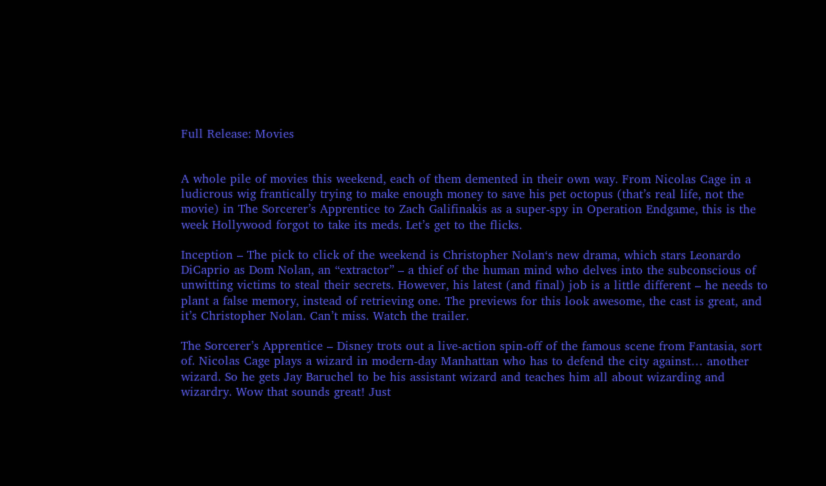Full Release: Movies


A whole pile of movies this weekend, each of them demented in their own way. From Nicolas Cage in a ludicrous wig frantically trying to make enough money to save his pet octopus (that’s real life, not the movie) in The Sorcerer’s Apprentice to Zach Galifinakis as a super-spy in Operation Endgame, this is the week Hollywood forgot to take its meds. Let’s get to the flicks.

Inception – The pick to click of the weekend is Christopher Nolan‘s new drama, which stars Leonardo DiCaprio as Dom Nolan, an “extractor” – a thief of the human mind who delves into the subconscious of unwitting victims to steal their secrets. However, his latest (and final) job is a little different – he needs to plant a false memory, instead of retrieving one. The previews for this look awesome, the cast is great, and it’s Christopher Nolan. Can’t miss. Watch the trailer.

The Sorcerer’s Apprentice – Disney trots out a live-action spin-off of the famous scene from Fantasia, sort of. Nicolas Cage plays a wizard in modern-day Manhattan who has to defend the city against… another wizard. So he gets Jay Baruchel to be his assistant wizard and teaches him all about wizarding and wizardry. Wow that sounds great! Just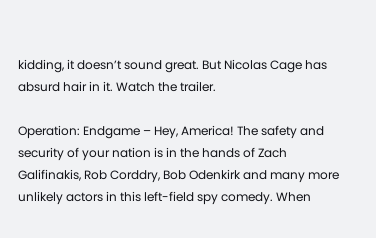kidding, it doesn’t sound great. But Nicolas Cage has absurd hair in it. Watch the trailer.

Operation: Endgame – Hey, America! The safety and security of your nation is in the hands of Zach Galifinakis, Rob Corddry, Bob Odenkirk and many more unlikely actors in this left-field spy comedy. When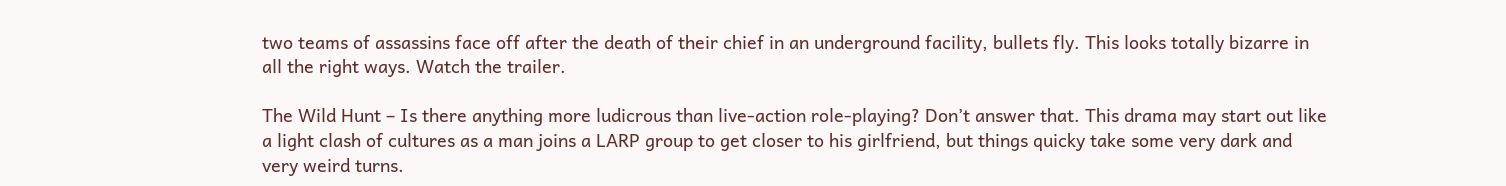two teams of assassins face off after the death of their chief in an underground facility, bullets fly. This looks totally bizarre in all the right ways. Watch the trailer.

The Wild Hunt – Is there anything more ludicrous than live-action role-playing? Don’t answer that. This drama may start out like a light clash of cultures as a man joins a LARP group to get closer to his girlfriend, but things quicky take some very dark and very weird turns.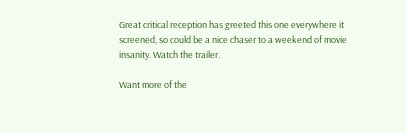Great critical reception has greeted this one everywhere it screened, so could be a nice chaser to a weekend of movie insanity. Watch the trailer.

Want more of the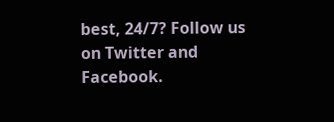best, 24/7? Follow us on Twitter and Facebook.